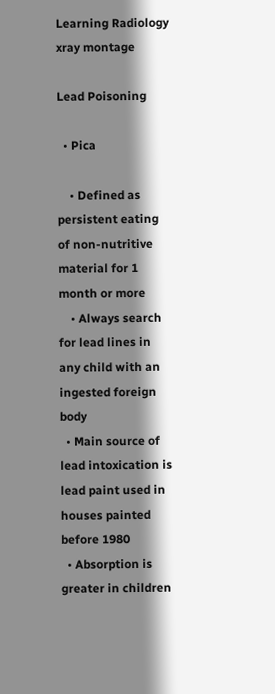Learning Radiology xray montage

Lead Poisoning

  • Pica

    • Defined as persistent eating of non-nutritive material for 1 month or more
    • Always search for lead lines in any child with an ingested foreign body
  • Main source of lead intoxication is lead paint used in houses painted before 1980
  • Absorption is greater in children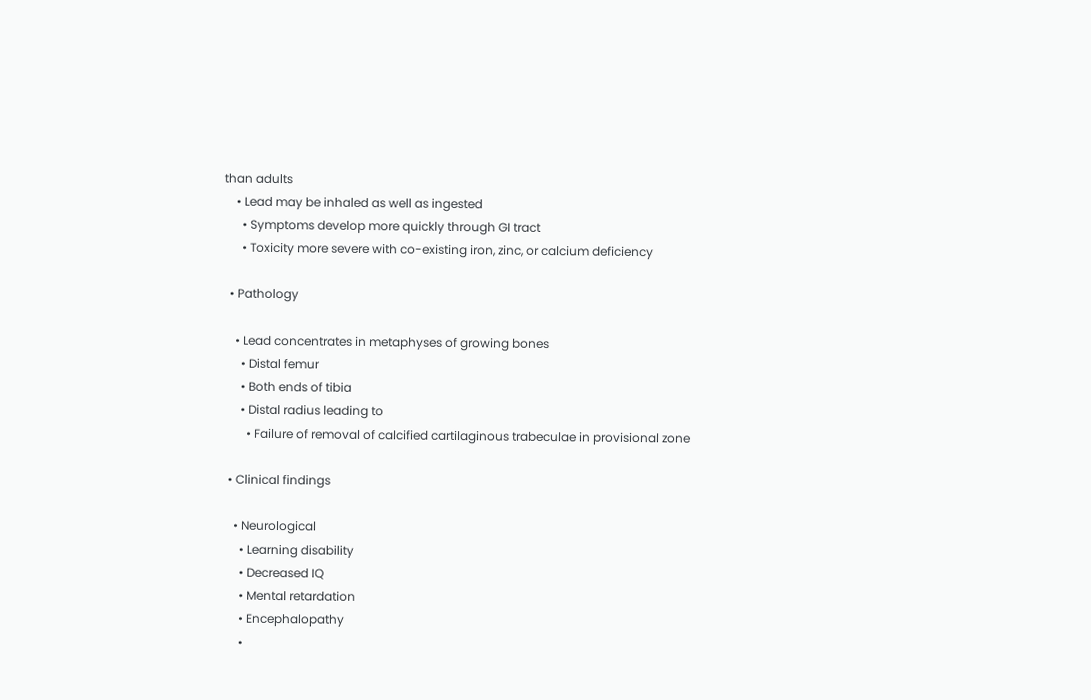than adults
    • Lead may be inhaled as well as ingested
      • Symptoms develop more quickly through GI tract
      • Toxicity more severe with co-existing iron, zinc, or calcium deficiency

  • Pathology

    • Lead concentrates in metaphyses of growing bones
      • Distal femur
      • Both ends of tibia
      • Distal radius leading to
        • Failure of removal of calcified cartilaginous trabeculae in provisional zone

  • Clinical findings

    • Neurological
      • Learning disability
      • Decreased IQ
      • Mental retardation
      • Encephalopathy
      •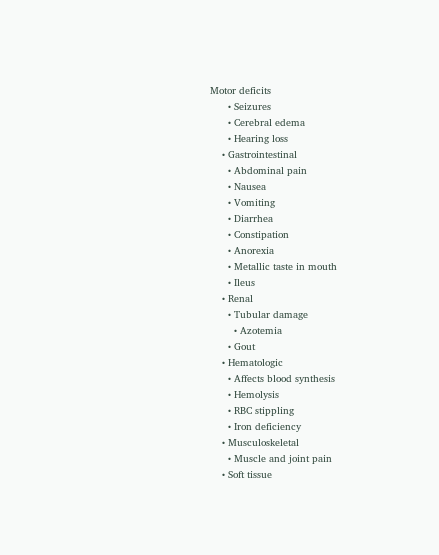Motor deficits
      • Seizures
      • Cerebral edema
      • Hearing loss
    • Gastrointestinal
      • Abdominal pain
      • Nausea
      • Vomiting
      • Diarrhea
      • Constipation
      • Anorexia
      • Metallic taste in mouth
      • Ileus
    • Renal
      • Tubular damage
        • Azotemia
      • Gout
    • Hematologic
      • Affects blood synthesis
      • Hemolysis
      • RBC stippling
      • Iron deficiency
    • Musculoskeletal
      • Muscle and joint pain
    • Soft tissue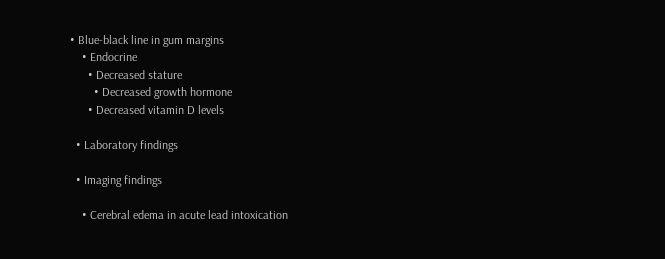• Blue-black line in gum margins
    • Endocrine
      • Decreased stature
        • Decreased growth hormone
      • Decreased vitamin D levels

  • Laboratory findings

  • Imaging findings

    • Cerebral edema in acute lead intoxication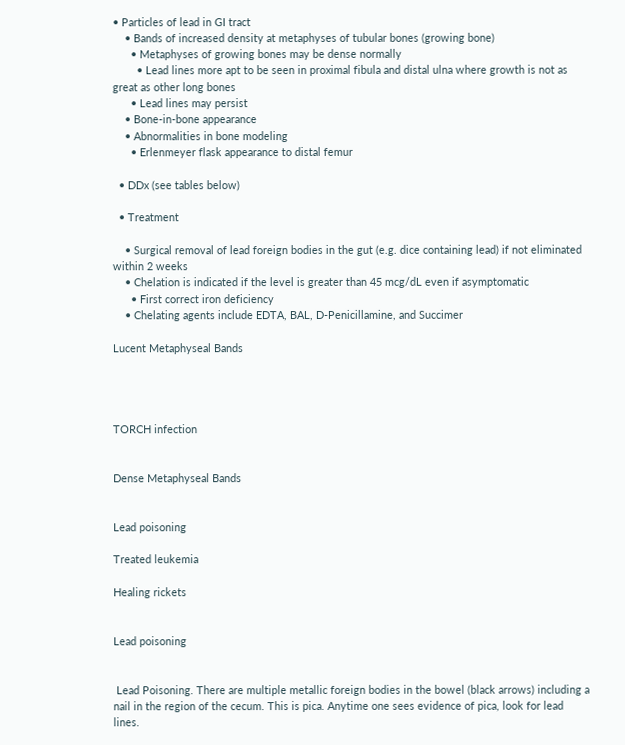• Particles of lead in GI tract
    • Bands of increased density at metaphyses of tubular bones (growing bone)
      • Metaphyses of growing bones may be dense normally
        • Lead lines more apt to be seen in proximal fibula and distal ulna where growth is not as great as other long bones
      • Lead lines may persist
    • Bone-in-bone appearance
    • Abnormalities in bone modeling
      • Erlenmeyer flask appearance to distal femur

  • DDx (see tables below)

  • Treatment

    • Surgical removal of lead foreign bodies in the gut (e.g. dice containing lead) if not eliminated within 2 weeks
    • Chelation is indicated if the level is greater than 45 mcg/dL even if asymptomatic
      • First correct iron deficiency
    • Chelating agents include EDTA, BAL, D-Penicillamine, and Succimer

Lucent Metaphyseal Bands




TORCH infection


Dense Metaphyseal Bands


Lead poisoning

Treated leukemia

Healing rickets


Lead poisoning


 Lead Poisoning. There are multiple metallic foreign bodies in the bowel (black arrows) including a nail in the region of the cecum. This is pica. Anytime one sees evidence of pica, look for lead lines.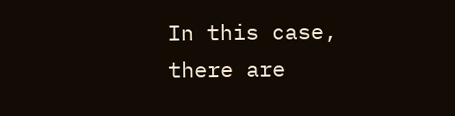In this case, there are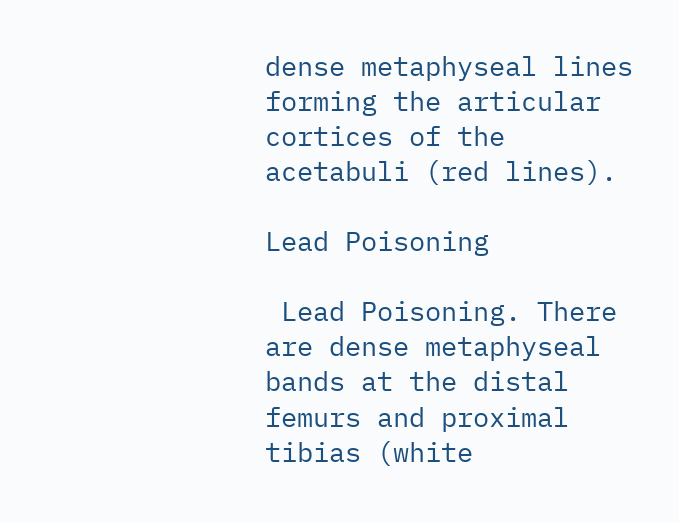dense metaphyseal lines forming the articular cortices of the acetabuli (red lines).

Lead Poisoning

 Lead Poisoning. There are dense metaphyseal bands at the distal femurs and proximal tibias (white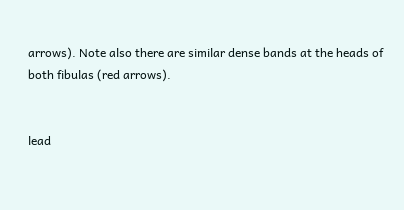arrows). Note also there are similar dense bands at the heads of both fibulas (red arrows).


lead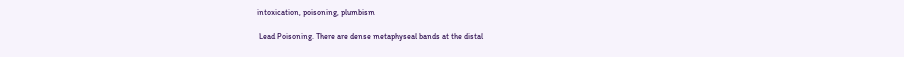intoxication, poisoning, plumbism

 Lead Poisoning. There are dense metaphyseal bands at the distal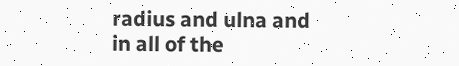radius and ulna and in all of the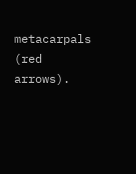metacarpals (red arrows).